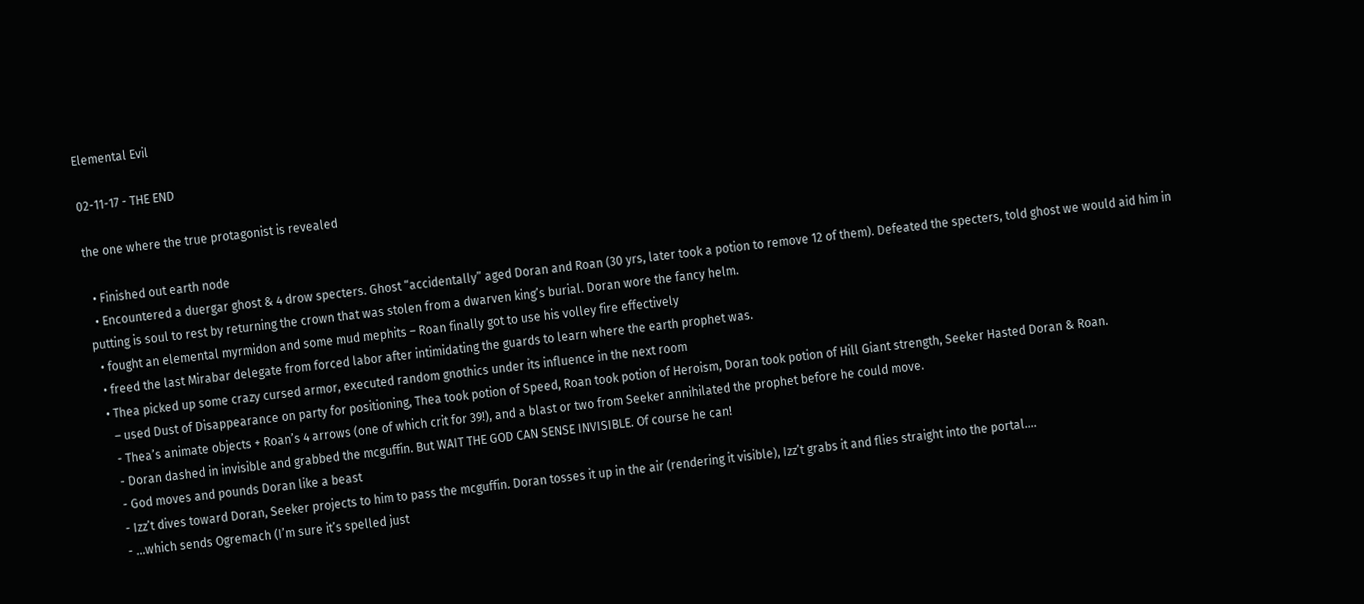Elemental Evil

02-11-17 - THE END

the one where the true protagonist is revealed

  • Finished out earth node
  • Encountered a duergar ghost & 4 drow specters. Ghost “accidentally” aged Doran and Roan (30 yrs, later took a potion to remove 12 of them). Defeated the specters, told ghost we would aid him in putting is soul to rest by returning the crown that was stolen from a dwarven king’s burial. Doran wore the fancy helm.
  • fought an elemental myrmidon and some mud mephits – Roan finally got to use his volley fire effectively
  • freed the last Mirabar delegate from forced labor after intimidating the guards to learn where the earth prophet was.
  • Thea picked up some crazy cursed armor, executed random gnothics under its influence in the next room
    – used Dust of Disappearance on party for positioning, Thea took potion of Speed, Roan took potion of Heroism, Doran took potion of Hill Giant strength, Seeker Hasted Doran & Roan.
    - Thea’s animate objects + Roan’s 4 arrows (one of which crit for 39!), and a blast or two from Seeker annihilated the prophet before he could move.
    - Doran dashed in invisible and grabbed the mcguffin. But WAIT THE GOD CAN SENSE INVISIBLE. Of course he can!
    - God moves and pounds Doran like a beast
    - Izz’t dives toward Doran, Seeker projects to him to pass the mcguffin. Doran tosses it up in the air (rendering it visible), Izz’t grabs it and flies straight into the portal….
    - …which sends Ogremach (I’m sure it’s spelled just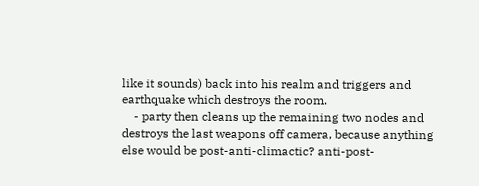like it sounds) back into his realm and triggers and earthquake which destroys the room.
    - party then cleans up the remaining two nodes and destroys the last weapons off camera, because anything else would be post-anti-climactic? anti-post-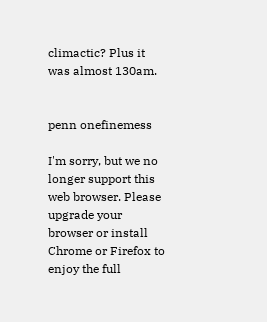climactic? Plus it was almost 130am.


penn onefinemess

I'm sorry, but we no longer support this web browser. Please upgrade your browser or install Chrome or Firefox to enjoy the full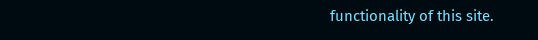functionality of this site.